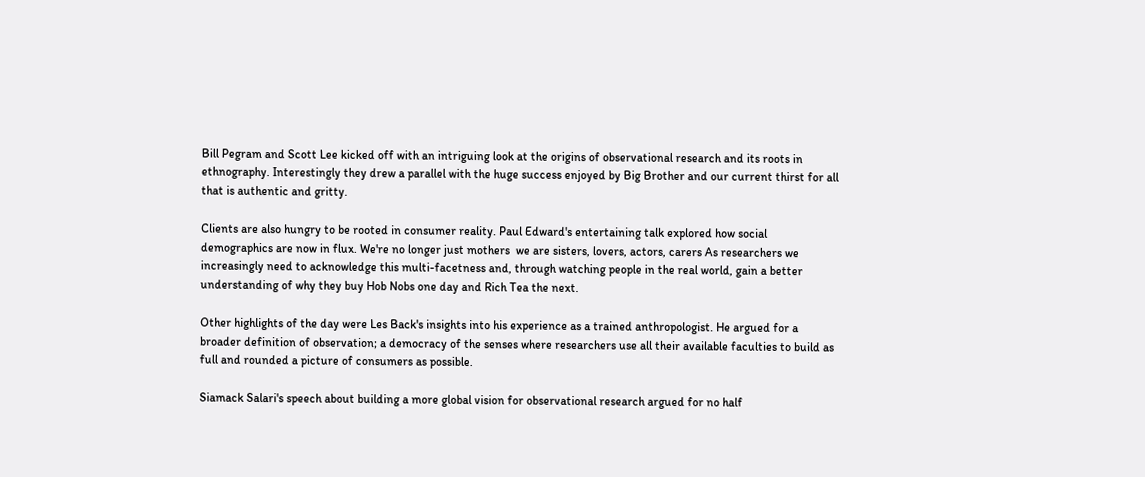Bill Pegram and Scott Lee kicked off with an intriguing look at the origins of observational research and its roots in ethnography. Interestingly they drew a parallel with the huge success enjoyed by Big Brother and our current thirst for all that is authentic and gritty.

Clients are also hungry to be rooted in consumer reality. Paul Edward's entertaining talk explored how social demographics are now in flux. We're no longer just mothers  we are sisters, lovers, actors, carers As researchers we increasingly need to acknowledge this multi-facetness and, through watching people in the real world, gain a better understanding of why they buy Hob Nobs one day and Rich Tea the next.

Other highlights of the day were Les Back's insights into his experience as a trained anthropologist. He argued for a broader definition of observation; a democracy of the senses where researchers use all their available faculties to build as full and rounded a picture of consumers as possible.

Siamack Salari's speech about building a more global vision for observational research argued for no half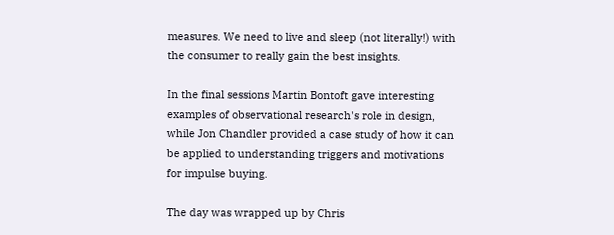measures. We need to live and sleep (not literally!) with the consumer to really gain the best insights.

In the final sessions Martin Bontoft gave interesting examples of observational research's role in design, while Jon Chandler provided a case study of how it can be applied to understanding triggers and motivations for impulse buying.

The day was wrapped up by Chris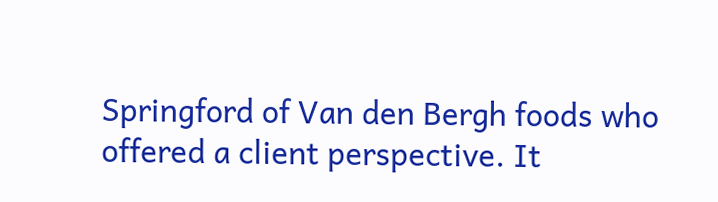Springford of Van den Bergh foods who offered a client perspective. It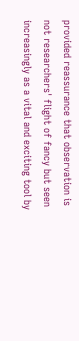provided reassurance that observation is not researchers' flight of fancy but seen increasingly as a vital and exciting tool by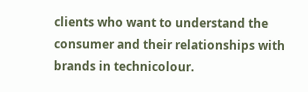clients who want to understand the consumer and their relationships with brands in technicolour.